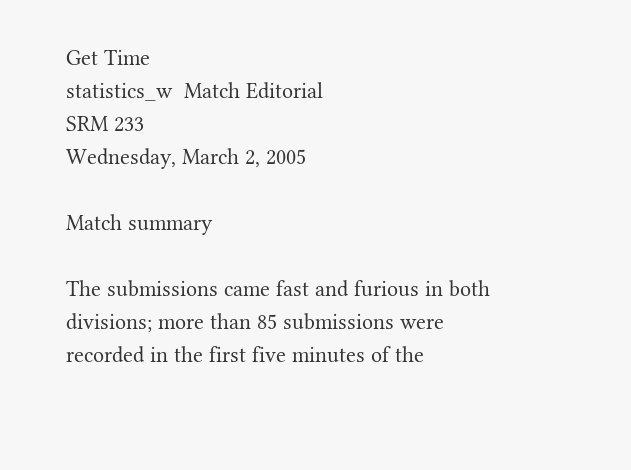Get Time
statistics_w  Match Editorial
SRM 233
Wednesday, March 2, 2005

Match summary

The submissions came fast and furious in both divisions; more than 85 submissions were recorded in the first five minutes of the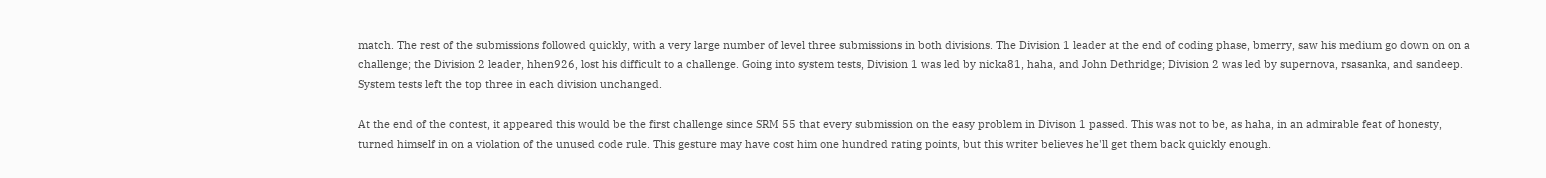match. The rest of the submissions followed quickly, with a very large number of level three submissions in both divisions. The Division 1 leader at the end of coding phase, bmerry, saw his medium go down on on a challenge; the Division 2 leader, hhen926, lost his difficult to a challenge. Going into system tests, Division 1 was led by nicka81, haha, and John Dethridge; Division 2 was led by supernova, rsasanka, and sandeep. System tests left the top three in each division unchanged.

At the end of the contest, it appeared this would be the first challenge since SRM 55 that every submission on the easy problem in Divison 1 passed. This was not to be, as haha, in an admirable feat of honesty, turned himself in on a violation of the unused code rule. This gesture may have cost him one hundred rating points, but this writer believes he'll get them back quickly enough.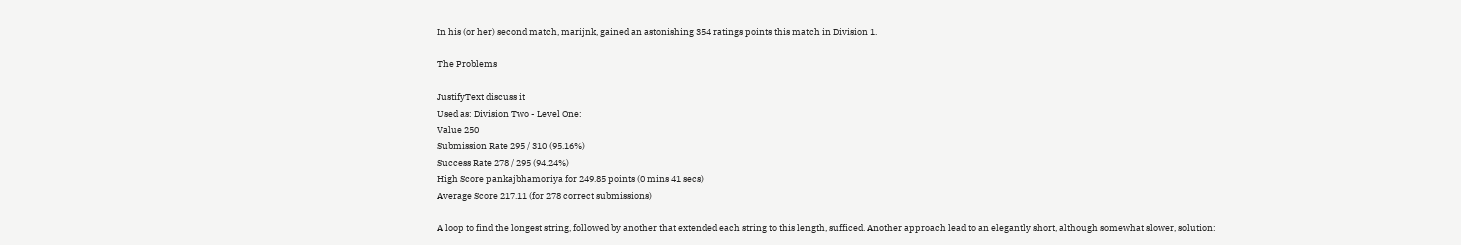In his (or her) second match, marijnk, gained an astonishing 354 ratings points this match in Division 1.

The Problems

JustifyText discuss it
Used as: Division Two - Level One:
Value 250
Submission Rate 295 / 310 (95.16%)
Success Rate 278 / 295 (94.24%)
High Score pankajbhamoriya for 249.85 points (0 mins 41 secs)
Average Score 217.11 (for 278 correct submissions)

A loop to find the longest string, followed by another that extended each string to this length, sufficed. Another approach lead to an elegantly short, although somewhat slower, solution: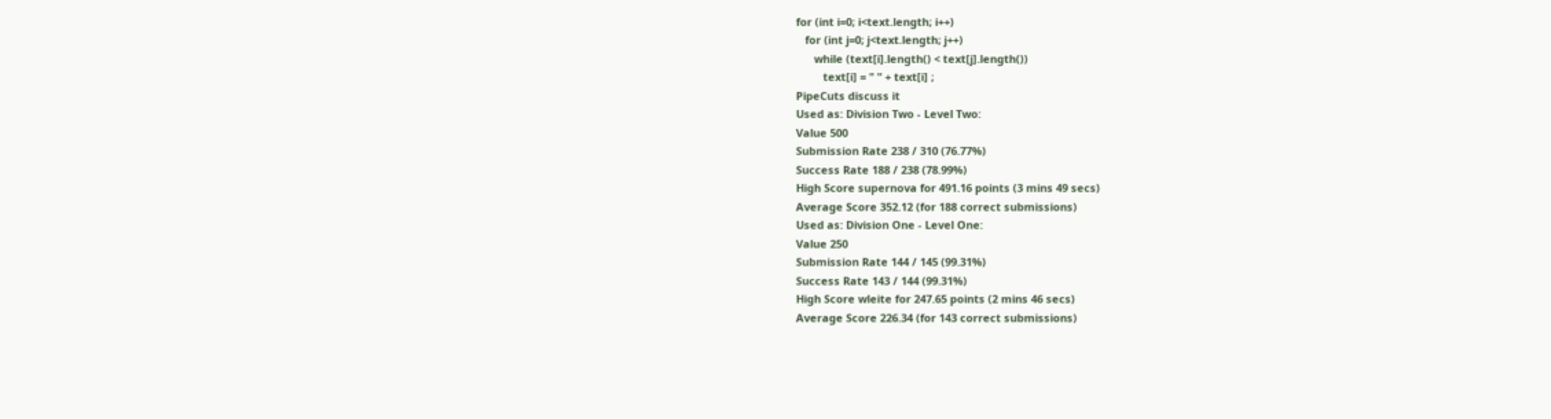for (int i=0; i<text.length; i++)
   for (int j=0; j<text.length; j++)
      while (text[i].length() < text[j].length())
         text[i] = " " + text[i] ;
PipeCuts discuss it
Used as: Division Two - Level Two:
Value 500
Submission Rate 238 / 310 (76.77%)
Success Rate 188 / 238 (78.99%)
High Score supernova for 491.16 points (3 mins 49 secs)
Average Score 352.12 (for 188 correct submissions)
Used as: Division One - Level One:
Value 250
Submission Rate 144 / 145 (99.31%)
Success Rate 143 / 144 (99.31%)
High Score wleite for 247.65 points (2 mins 46 secs)
Average Score 226.34 (for 143 correct submissions)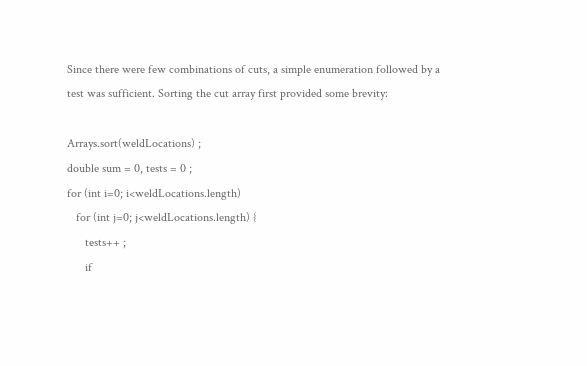Since there were few combinations of cuts, a simple enumeration followed by a test was sufficient. Sorting the cut array first provided some brevity:

Arrays.sort(weldLocations) ;
double sum = 0, tests = 0 ;
for (int i=0; i<weldLocations.length)
   for (int j=0; j<weldLocations.length) {
      tests++ ;
      if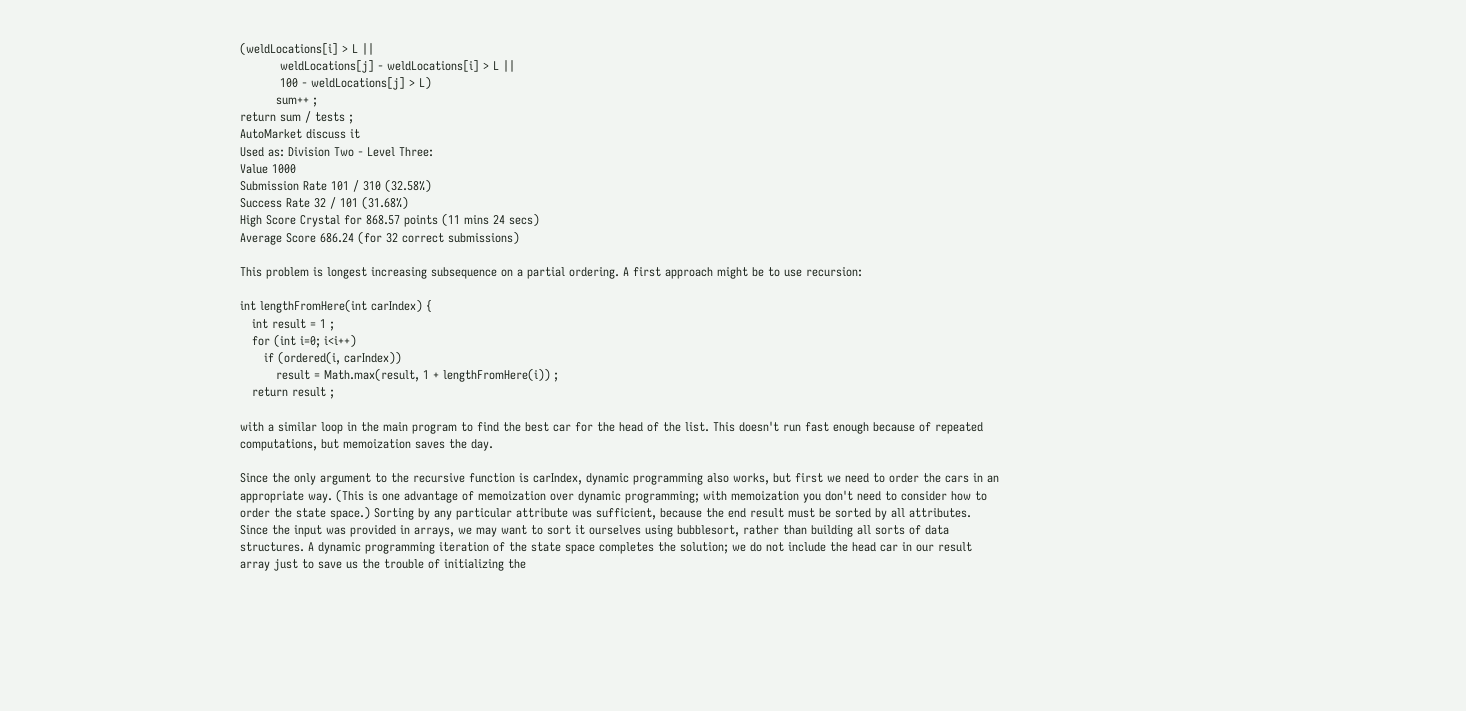(weldLocations[i] > L ||
          weldLocations[j] - weldLocations[i] > L ||
          100 - weldLocations[j] > L)
         sum++ ;
return sum / tests ;
AutoMarket discuss it
Used as: Division Two - Level Three:
Value 1000
Submission Rate 101 / 310 (32.58%)
Success Rate 32 / 101 (31.68%)
High Score Crystal for 868.57 points (11 mins 24 secs)
Average Score 686.24 (for 32 correct submissions)

This problem is longest increasing subsequence on a partial ordering. A first approach might be to use recursion:

int lengthFromHere(int carIndex) {
   int result = 1 ;
   for (int i=0; i<i++)
      if (ordered(i, carIndex))
         result = Math.max(result, 1 + lengthFromHere(i)) ;
   return result ;

with a similar loop in the main program to find the best car for the head of the list. This doesn't run fast enough because of repeated computations, but memoization saves the day.

Since the only argument to the recursive function is carIndex, dynamic programming also works, but first we need to order the cars in an appropriate way. (This is one advantage of memoization over dynamic programming; with memoization you don't need to consider how to order the state space.) Sorting by any particular attribute was sufficient, because the end result must be sorted by all attributes. Since the input was provided in arrays, we may want to sort it ourselves using bubblesort, rather than building all sorts of data structures. A dynamic programming iteration of the state space completes the solution; we do not include the head car in our result array just to save us the trouble of initializing the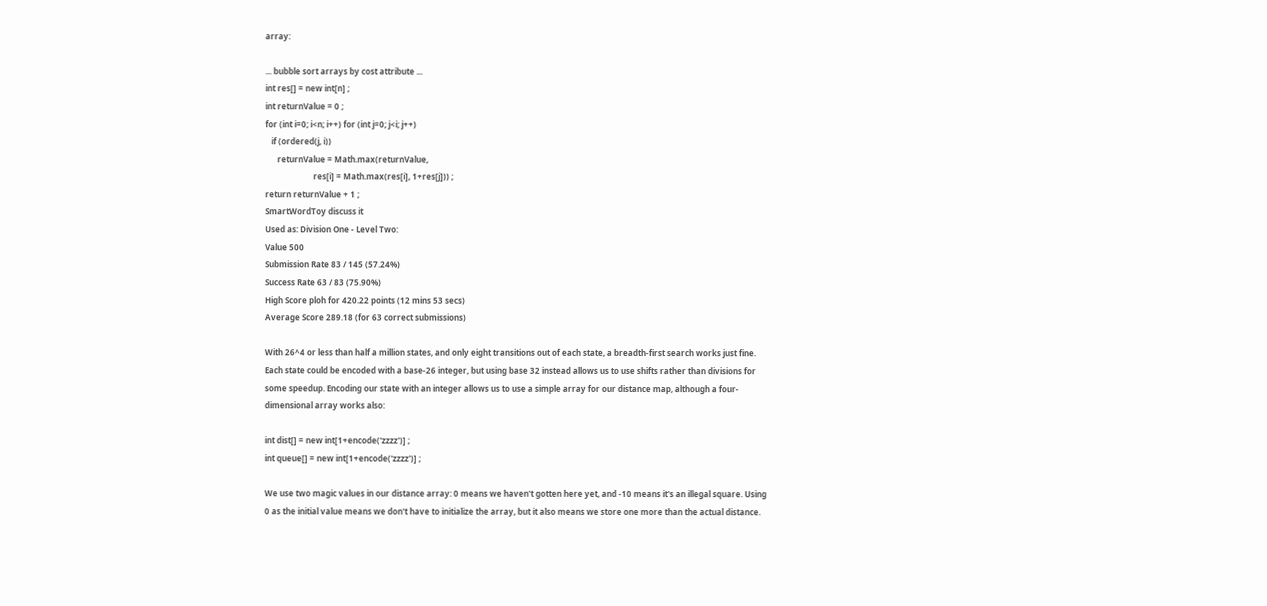array:

... bubble sort arrays by cost attribute ...
int res[] = new int[n] ;
int returnValue = 0 ;
for (int i=0; i<n; i++) for (int j=0; j<i; j++)
   if (ordered(j, i))
      returnValue = Math.max(returnValue,
                        res[i] = Math.max(res[i], 1+res[j])) ;
return returnValue + 1 ;
SmartWordToy discuss it
Used as: Division One - Level Two:
Value 500
Submission Rate 83 / 145 (57.24%)
Success Rate 63 / 83 (75.90%)
High Score ploh for 420.22 points (12 mins 53 secs)
Average Score 289.18 (for 63 correct submissions)

With 26^4 or less than half a million states, and only eight transitions out of each state, a breadth-first search works just fine. Each state could be encoded with a base-26 integer, but using base 32 instead allows us to use shifts rather than divisions for some speedup. Encoding our state with an integer allows us to use a simple array for our distance map, although a four-dimensional array works also:

int dist[] = new int[1+encode('zzzz')] ;
int queue[] = new int[1+encode('zzzz')] ;

We use two magic values in our distance array: 0 means we haven't gotten here yet, and -10 means it's an illegal square. Using 0 as the initial value means we don't have to initialize the array, but it also means we store one more than the actual distance.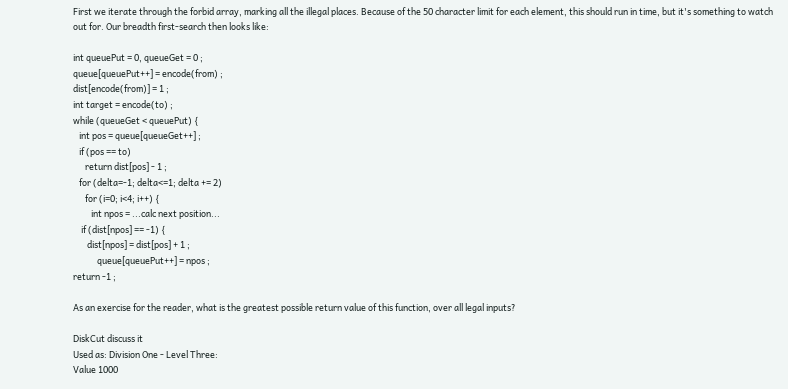First we iterate through the forbid array, marking all the illegal places. Because of the 50 character limit for each element, this should run in time, but it's something to watch out for. Our breadth first-search then looks like:

int queuePut = 0, queueGet = 0 ;
queue[queuePut++] = encode(from) ;
dist[encode(from)] = 1 ;
int target = encode(to) ;
while (queueGet < queuePut) {
   int pos = queue[queueGet++] ;
   if (pos == to)
      return dist[pos] - 1 ;
   for (delta=-1; delta<=1; delta += 2)
      for (i=0; i<4; i++) {
         int npos = ...calc next position...
    if (dist[npos] == -1) {
       dist[npos] = dist[pos] + 1 ;
            queue[queuePut++] = npos ;
return -1 ;

As an exercise for the reader, what is the greatest possible return value of this function, over all legal inputs?

DiskCut discuss it
Used as: Division One - Level Three:
Value 1000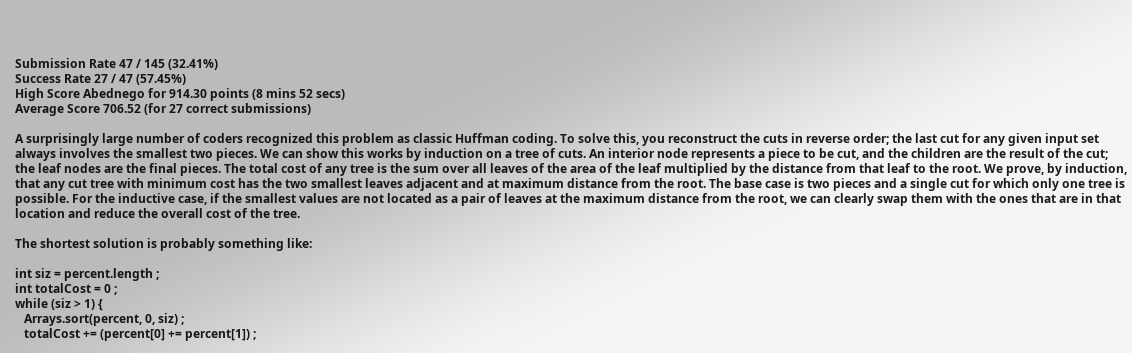Submission Rate 47 / 145 (32.41%)
Success Rate 27 / 47 (57.45%)
High Score Abednego for 914.30 points (8 mins 52 secs)
Average Score 706.52 (for 27 correct submissions)

A surprisingly large number of coders recognized this problem as classic Huffman coding. To solve this, you reconstruct the cuts in reverse order; the last cut for any given input set always involves the smallest two pieces. We can show this works by induction on a tree of cuts. An interior node represents a piece to be cut, and the children are the result of the cut; the leaf nodes are the final pieces. The total cost of any tree is the sum over all leaves of the area of the leaf multiplied by the distance from that leaf to the root. We prove, by induction, that any cut tree with minimum cost has the two smallest leaves adjacent and at maximum distance from the root. The base case is two pieces and a single cut for which only one tree is possible. For the inductive case, if the smallest values are not located as a pair of leaves at the maximum distance from the root, we can clearly swap them with the ones that are in that location and reduce the overall cost of the tree.

The shortest solution is probably something like:

int siz = percent.length ;
int totalCost = 0 ;
while (siz > 1) {
   Arrays.sort(percent, 0, siz) ;
   totalCost += (percent[0] += percent[1]) ;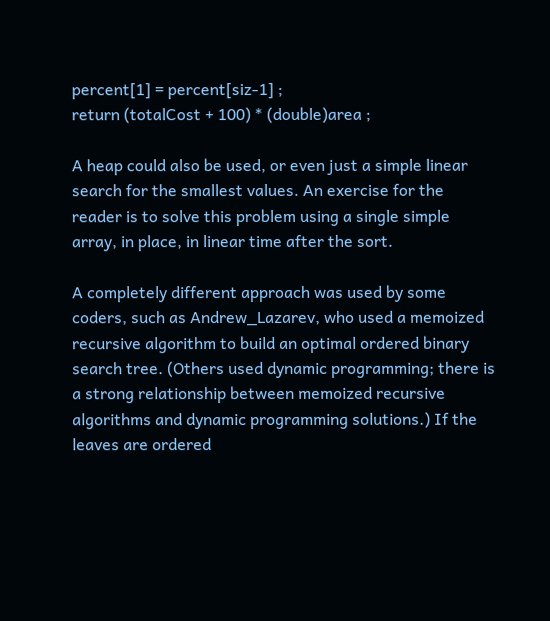percent[1] = percent[siz-1] ;
return (totalCost + 100) * (double)area ;

A heap could also be used, or even just a simple linear search for the smallest values. An exercise for the reader is to solve this problem using a single simple array, in place, in linear time after the sort.

A completely different approach was used by some coders, such as Andrew_Lazarev, who used a memoized recursive algorithm to build an optimal ordered binary search tree. (Others used dynamic programming; there is a strong relationship between memoized recursive algorithms and dynamic programming solutions.) If the leaves are ordered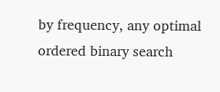by frequency, any optimal ordered binary search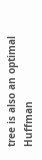tree is also an optimal Huffman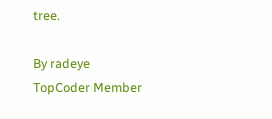tree.

By radeye
TopCoder Member